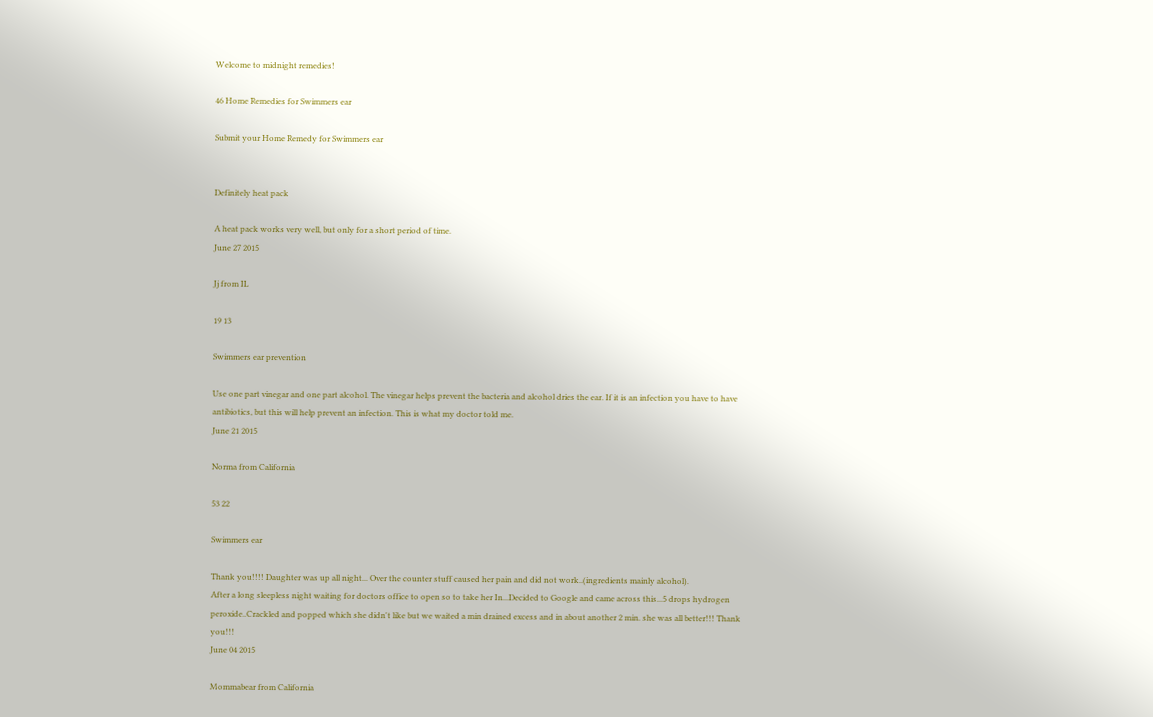Welcome to midnight remedies!

46 Home Remedies for Swimmers ear

Submit your Home Remedy for Swimmers ear


Definitely heat pack

A heat pack works very well, but only for a short period of time.
June 27 2015

Jj from IL

19 13

Swimmers ear prevention

Use one part vinegar and one part alcohol. The vinegar helps prevent the bacteria and alcohol dries the ear. If it is an infection you have to have antibiotics, but this will help prevent an infection. This is what my doctor told me.
June 21 2015

Norma from California

53 22

Swimmers ear

Thank you!!!! Daughter was up all night... Over the counter stuff caused her pain and did not work..(ingredients mainly alcohol).
After a long sleepless night waiting for doctors office to open so to take her In...Decided to Google and came across this...5 drops hydrogen peroxide..Crackled and popped which she didn't like but we waited a min drained excess and in about another 2 min. she was all better!!! Thank you!!!
June 04 2015

Mommabear from California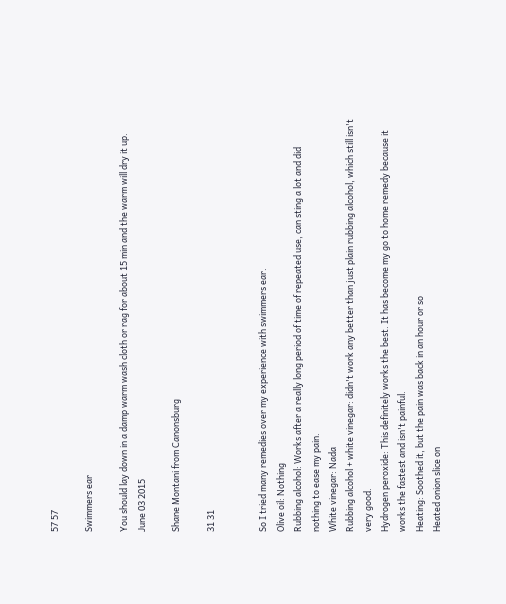57 57

Swimmers ear

You should lay down in a damp warm wash cloth or rag for about 15 min and the warm will dry it up.
June 03 2015

Shane Montani from Canonsburg

31 31


So I tried many remedies over my experience with swimmers ear.
Olive oil: Nothing
Rubbing alcohol: Works after a really long period of time of repeated use, can sting a lot and did nothing to ease my pain.
White vinegar: Nada
Rubbing alcohol + white vinegar: didn't work any better than just plain rubbing alcohol, which still isn't very good.
Hydrogen peroxide: This definitely works the best. It has become my go to home remedy because it works the fastest and isn't painful.
Heating: Soothed it, but the pain was back in an hour or so
Heated onion slice on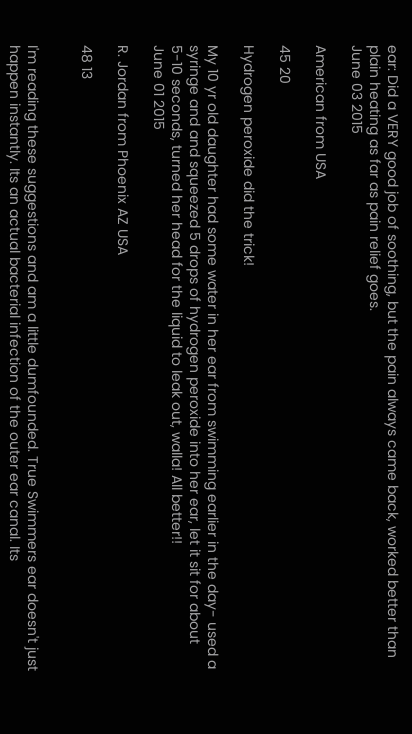ear: Did a VERY good job of soothing, but the pain always came back, worked better than plain heating as far as pain relief goes.
June 03 2015

American from USA

45 20

Hydrogen peroxide did the trick!

My 10 yr old daughter had some water in her ear from swimming earlier in the day- used a syringe and and squeezed 5 drops of hydrogen peroxide into her ear, let it sit for about 5-10 seconds, turned her head for the liquid to leak out, walla! All better!!
June 01 2015

R. Jordan from Phoenix AZ USA

48 13


I'm reading these suggestions and am a little dumfounded. True Swimmers ear doesn't just happen instantly. Its an actual bacterial infection of the outer ear canal. Its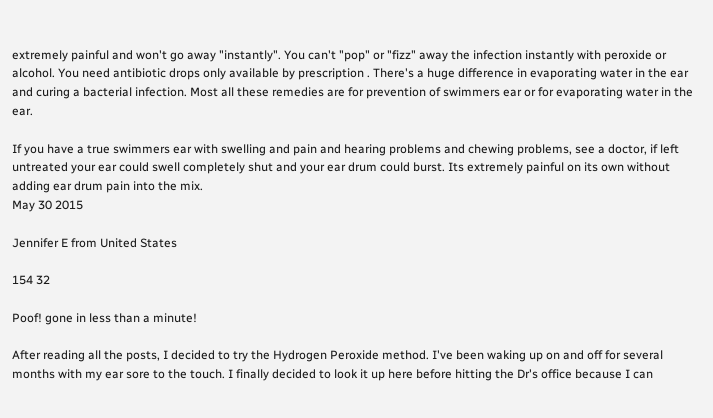extremely painful and won't go away "instantly". You can't "pop" or "fizz" away the infection instantly with peroxide or alcohol. You need antibiotic drops only available by prescription . There's a huge difference in evaporating water in the ear and curing a bacterial infection. Most all these remedies are for prevention of swimmers ear or for evaporating water in the ear.

If you have a true swimmers ear with swelling and pain and hearing problems and chewing problems, see a doctor, if left untreated your ear could swell completely shut and your ear drum could burst. Its extremely painful on its own without adding ear drum pain into the mix.
May 30 2015

Jennifer E from United States

154 32

Poof! gone in less than a minute!

After reading all the posts, I decided to try the Hydrogen Peroxide method. I've been waking up on and off for several months with my ear sore to the touch. I finally decided to look it up here before hitting the Dr's office because I can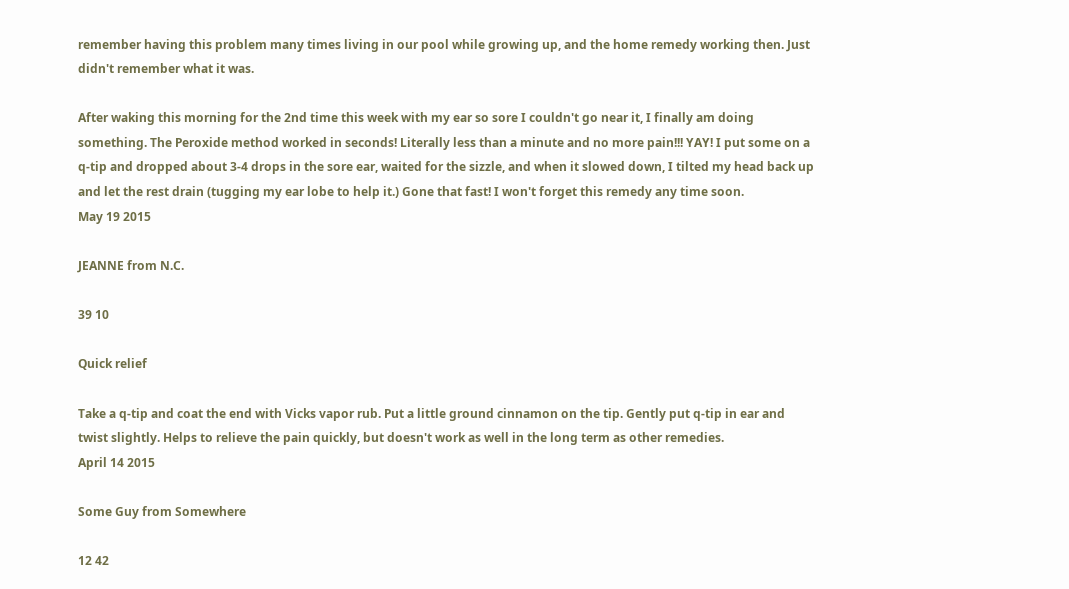remember having this problem many times living in our pool while growing up, and the home remedy working then. Just didn't remember what it was.

After waking this morning for the 2nd time this week with my ear so sore I couldn't go near it, I finally am doing something. The Peroxide method worked in seconds! Literally less than a minute and no more pain!!! YAY! I put some on a q-tip and dropped about 3-4 drops in the sore ear, waited for the sizzle, and when it slowed down, I tilted my head back up and let the rest drain (tugging my ear lobe to help it.) Gone that fast! I won't forget this remedy any time soon.
May 19 2015

JEANNE from N.C.

39 10

Quick relief

Take a q-tip and coat the end with Vicks vapor rub. Put a little ground cinnamon on the tip. Gently put q-tip in ear and twist slightly. Helps to relieve the pain quickly, but doesn't work as well in the long term as other remedies.
April 14 2015

Some Guy from Somewhere

12 42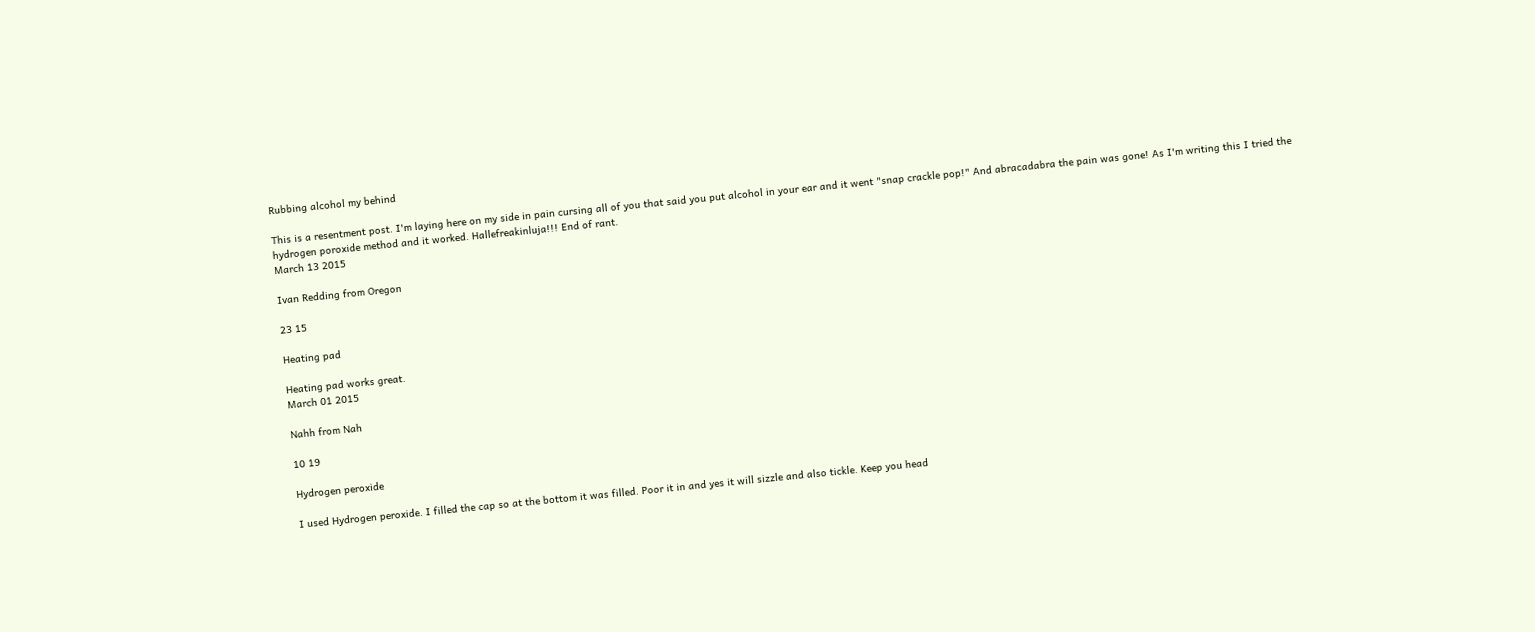Rubbing alcohol my behind

This is a resentment post. I'm laying here on my side in pain cursing all of you that said you put alcohol in your ear and it went "snap crackle pop!" And abracadabra the pain was gone! As I'm writing this I tried the hydrogen poroxide method and it worked. Hallefreakinluja!!! End of rant.
March 13 2015

Ivan Redding from Oregon

23 15

Heating pad

Heating pad works great.
March 01 2015

Nahh from Nah

10 19

Hydrogen peroxide

I used Hydrogen peroxide. I filled the cap so at the bottom it was filled. Poor it in and yes it will sizzle and also tickle. Keep you head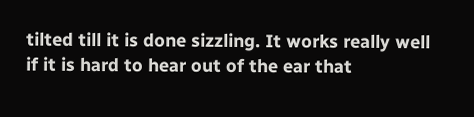tilted till it is done sizzling. It works really well if it is hard to hear out of the ear that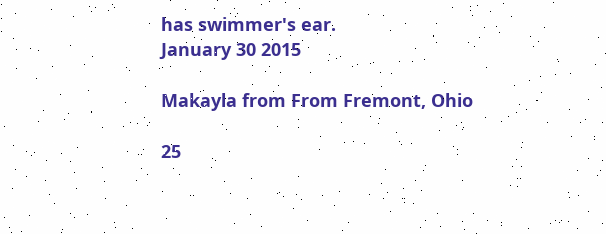has swimmer's ear.
January 30 2015

Makayla from From Fremont, Ohio

25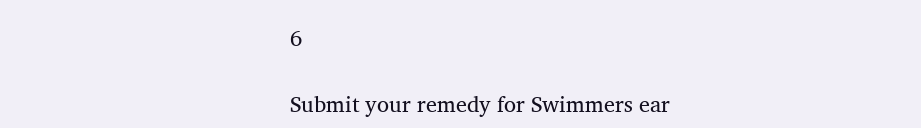6

Submit your remedy for Swimmers ear